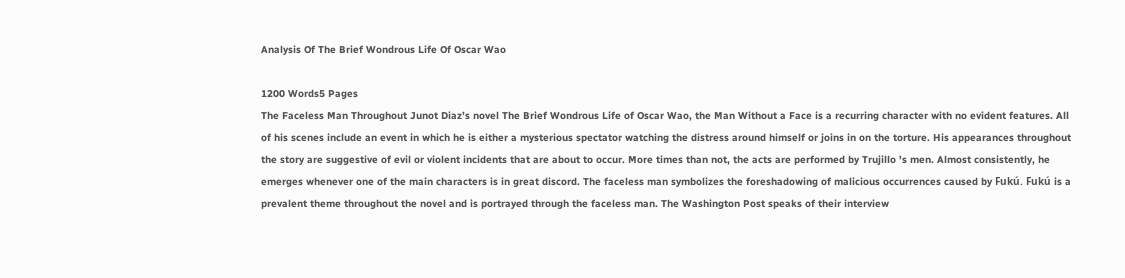Analysis Of The Brief Wondrous Life Of Oscar Wao

1200 Words5 Pages
The Faceless Man Throughout Junot Diaz’s novel The Brief Wondrous Life of Oscar Wao, the Man Without a Face is a recurring character with no evident features. All of his scenes include an event in which he is either a mysterious spectator watching the distress around himself or joins in on the torture. His appearances throughout the story are suggestive of evil or violent incidents that are about to occur. More times than not, the acts are performed by Trujillo 's men. Almost consistently, he emerges whenever one of the main characters is in great discord. The faceless man symbolizes the foreshadowing of malicious occurrences caused by Fukú. Fukú is a prevalent theme throughout the novel and is portrayed through the faceless man. The Washington Post speaks of their interview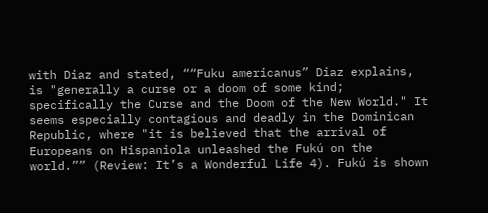with Diaz and stated, ““Fuku americanus” Diaz explains, is "generally a curse or a doom of some kind; specifically the Curse and the Doom of the New World." It seems especially contagious and deadly in the Dominican Republic, where "it is believed that the arrival of Europeans on Hispaniola unleashed the Fukú on the world.”” (Review: It’s a Wonderful Life 4). Fukú is shown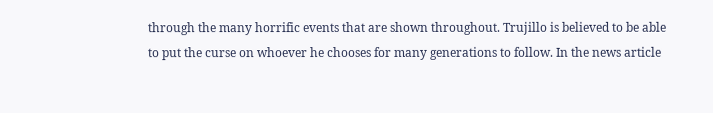through the many horrific events that are shown throughout. Trujillo is believed to be able to put the curse on whoever he chooses for many generations to follow. In the news article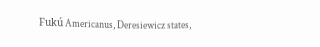Fukú Americanus, Deresiewicz states,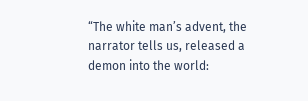“The white man’s advent, the narrator tells us, released a demon into the world: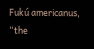Fukú americanus, “the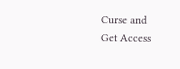Curse and
Get Access